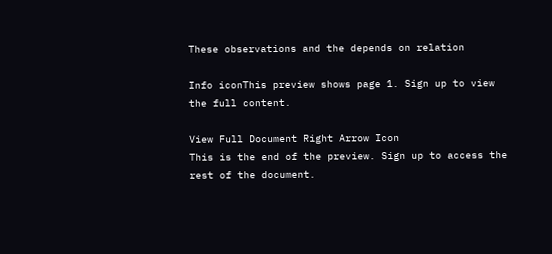These observations and the depends on relation

Info iconThis preview shows page 1. Sign up to view the full content.

View Full Document Right Arrow Icon
This is the end of the preview. Sign up to access the rest of the document.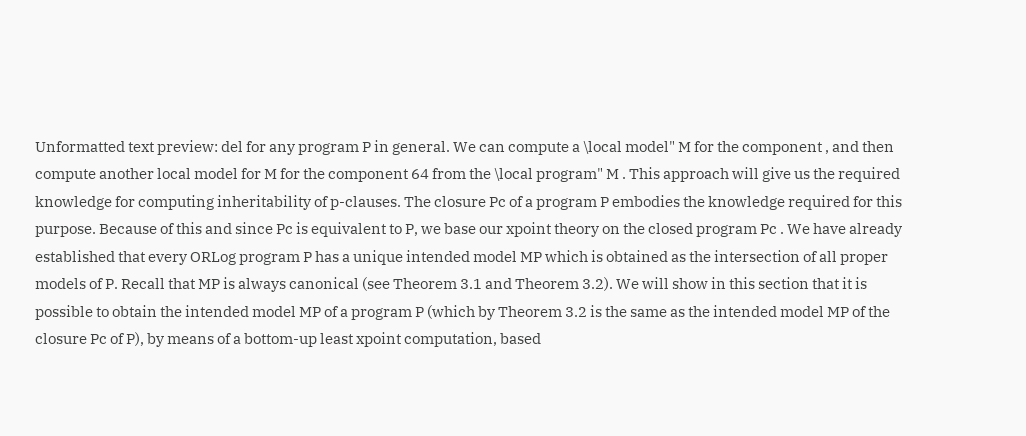Unformatted text preview: del for any program P in general. We can compute a \local model" M for the component , and then compute another local model for M for the component 64 from the \local program" M . This approach will give us the required knowledge for computing inheritability of p-clauses. The closure Pc of a program P embodies the knowledge required for this purpose. Because of this and since Pc is equivalent to P, we base our xpoint theory on the closed program Pc . We have already established that every ORLog program P has a unique intended model MP which is obtained as the intersection of all proper models of P. Recall that MP is always canonical (see Theorem 3.1 and Theorem 3.2). We will show in this section that it is possible to obtain the intended model MP of a program P (which by Theorem 3.2 is the same as the intended model MP of the closure Pc of P), by means of a bottom-up least xpoint computation, based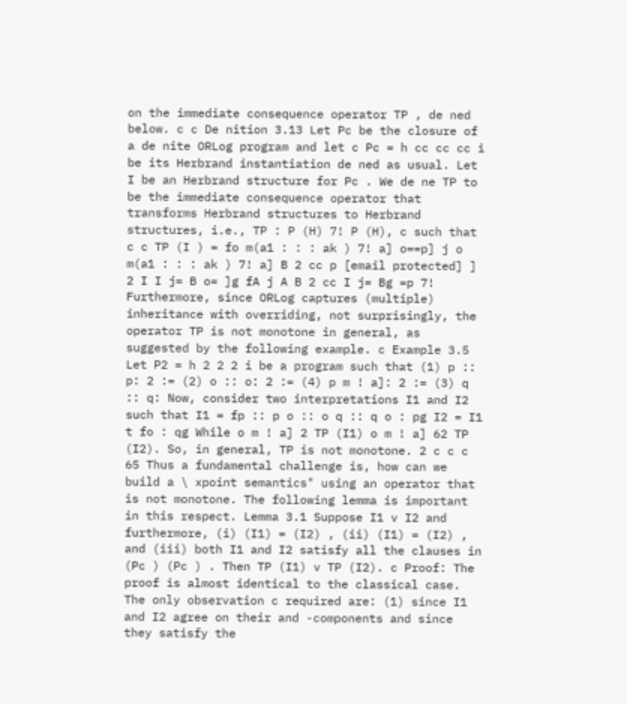on the immediate consequence operator TP , de ned below. c c De nition 3.13 Let Pc be the closure of a de nite ORLog program and let c Pc = h cc cc cc i be its Herbrand instantiation de ned as usual. Let I be an Herbrand structure for Pc . We de ne TP to be the immediate consequence operator that transforms Herbrand structures to Herbrand structures, i.e., TP : P (H) 7! P (H), c such that c c TP (I ) = fo m(a1 : : : ak ) 7! a] o==p] j o m(a1 : : : ak ) 7! a] B 2 cc p [email protected] ] 2 I I j= B o= ]g fA j A B 2 cc I j= Bg =p 7! Furthermore, since ORLog captures (multiple) inheritance with overriding, not surprisingly, the operator TP is not monotone in general, as suggested by the following example. c Example 3.5 Let P2 = h 2 2 2 i be a program such that (1) p :: p: 2 := (2) o :: o: 2 := (4) p m ! a]: 2 := (3) q :: q: Now, consider two interpretations I1 and I2 such that I1 = fp :: p o :: o q :: q o : pg I2 = I1 t fo : qg While o m ! a] 2 TP (I1) o m ! a] 62 TP (I2). So, in general, TP is not monotone. 2 c c c 65 Thus a fundamental challenge is, how can we build a \ xpoint semantics" using an operator that is not monotone. The following lemma is important in this respect. Lemma 3.1 Suppose I1 v I2 and furthermore, (i) (I1) = (I2) , (ii) (I1) = (I2) , and (iii) both I1 and I2 satisfy all the clauses in (Pc ) (Pc ) . Then TP (I1) v TP (I2). c Proof: The proof is almost identical to the classical case. The only observation c required are: (1) since I1 and I2 agree on their and -components and since they satisfy the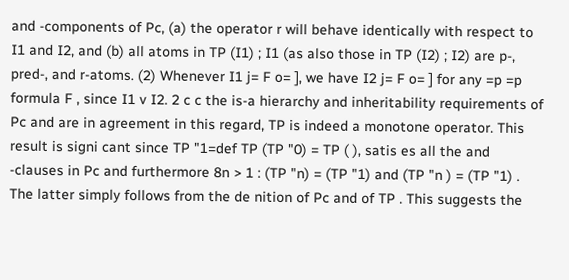and -components of Pc, (a) the operator r will behave identically with respect to I1 and I2, and (b) all atoms in TP (I1) ; I1 (as also those in TP (I2) ; I2) are p-, pred-, and r-atoms. (2) Whenever I1 j= F o= ], we have I2 j= F o= ] for any =p =p formula F , since I1 v I2. 2 c c the is-a hierarchy and inheritability requirements of Pc and are in agreement in this regard, TP is indeed a monotone operator. This result is signi cant since TP "1=def TP (TP "0) = TP ( ), satis es all the and -clauses in Pc and furthermore 8n > 1 : (TP "n) = (TP "1) and (TP "n ) = (TP "1) . The latter simply follows from the de nition of Pc and of TP . This suggests the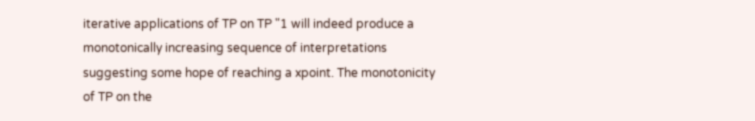iterative applications of TP on TP "1 will indeed produce a monotonically increasing sequence of interpretations suggesting some hope of reaching a xpoint. The monotonicity of TP on the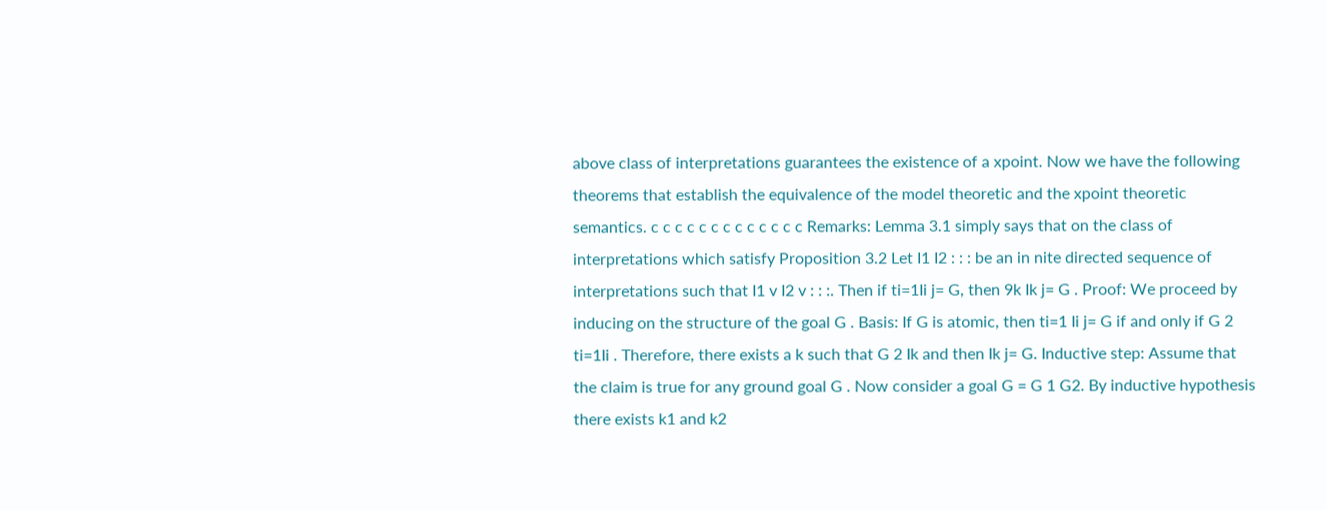above class of interpretations guarantees the existence of a xpoint. Now we have the following theorems that establish the equivalence of the model theoretic and the xpoint theoretic semantics. c c c c c c c c c c c c c Remarks: Lemma 3.1 simply says that on the class of interpretations which satisfy Proposition 3.2 Let I1 I2 : : : be an in nite directed sequence of interpretations such that I1 v I2 v : : :. Then if ti=1Ii j= G, then 9k Ik j= G . Proof: We proceed by inducing on the structure of the goal G . Basis: If G is atomic, then ti=1 Ii j= G if and only if G 2 ti=1Ii . Therefore, there exists a k such that G 2 Ik and then Ik j= G. Inductive step: Assume that the claim is true for any ground goal G . Now consider a goal G = G 1 G2. By inductive hypothesis there exists k1 and k2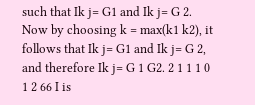such that Ik j= G1 and Ik j= G 2. Now by choosing k = max(k1 k2), it follows that Ik j= G1 and Ik j= G 2, and therefore Ik j= G 1 G2. 2 1 1 1 0 1 2 66 I is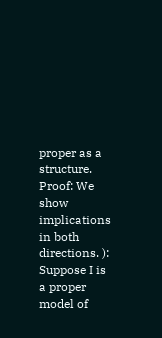proper as a structure. Proof: We show implications in both directions. ): Suppose I is a proper model of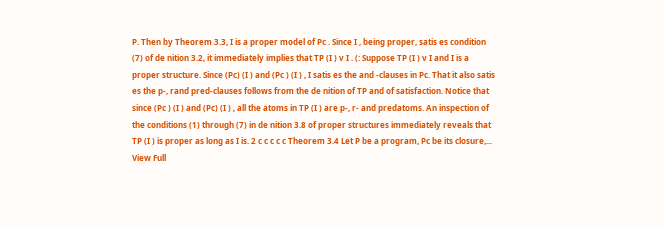P. Then by Theorem 3.3, I is a proper model of Pc . Since I , being proper, satis es condition (7) of de nition 3.2, it immediately implies that TP (I ) v I . (: Suppose TP (I ) v I and I is a proper structure. Since (Pc) (I ) and (Pc ) (I ) , I satis es the and -clauses in Pc. That it also satis es the p-, rand pred-clauses follows from the de nition of TP and of satisfaction. Notice that since (Pc ) (I ) and (Pc) (I ) , all the atoms in TP (I ) are p-, r- and predatoms. An inspection of the conditions (1) through (7) in de nition 3.8 of proper structures immediately reveals that TP (I ) is proper as long as I is. 2 c c c c c Theorem 3.4 Let P be a program, Pc be its closure,...
View Full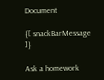Document

{[ snackBarMessage ]}

Ask a homework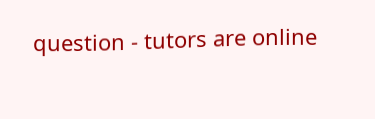question - tutors are online